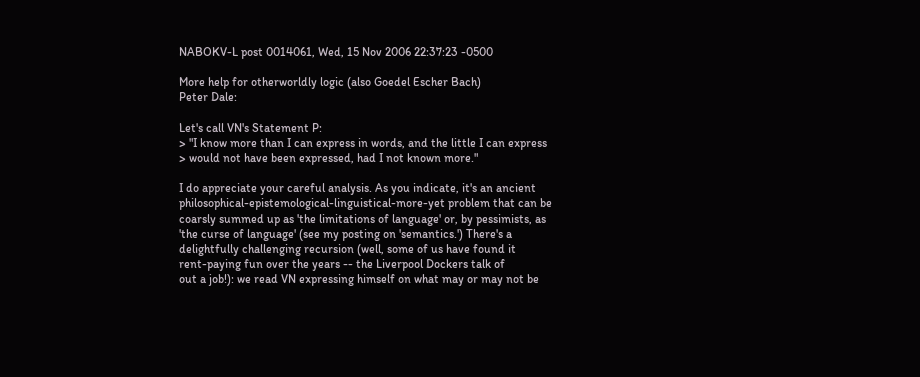NABOKV-L post 0014061, Wed, 15 Nov 2006 22:37:23 -0500

More help for otherworldly logic (also Goedel Escher Bach)
Peter Dale:

Let's call VN's Statement P:
> "I know more than I can express in words, and the little I can express
> would not have been expressed, had I not known more."

I do appreciate your careful analysis. As you indicate, it's an ancient
philosophical-epistemological-linguistical-more-yet problem that can be
coarsly summed up as 'the limitations of language' or, by pessimists, as
'the curse of language' (see my posting on 'semantics.') There's a
delightfully challenging recursion (well, some of us have found it
rent-paying fun over the years -- the Liverpool Dockers talk of
out a job!): we read VN expressing himself on what may or may not be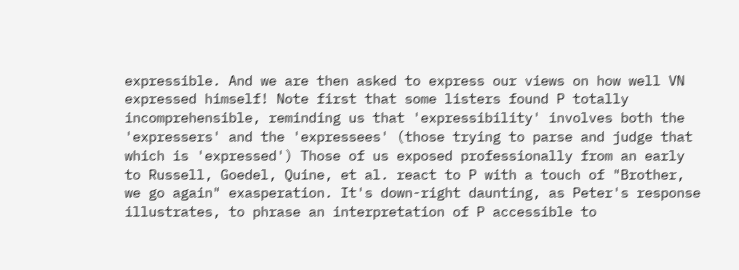expressible. And we are then asked to express our views on how well VN
expressed himself! Note first that some listers found P totally
incomprehensible, reminding us that 'expressibility' involves both the
'expressers' and the 'expressees' (those trying to parse and judge that
which is 'expressed') Those of us exposed professionally from an early
to Russell, Goedel, Quine, et al. react to P with a touch of "Brother,
we go again" exasperation. It's down-right daunting, as Peter's response
illustrates, to phrase an interpretation of P accessible to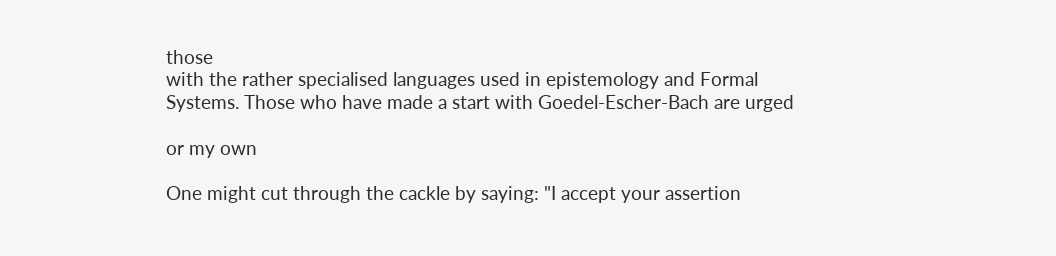those
with the rather specialised languages used in epistemology and Formal
Systems. Those who have made a start with Goedel-Escher-Bach are urged

or my own

One might cut through the cackle by saying: "I accept your assertion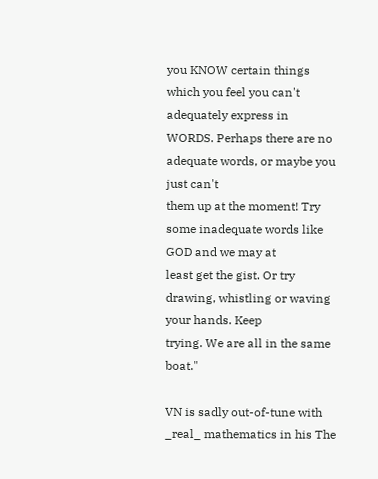you KNOW certain things which you feel you can't adequately express in
WORDS. Perhaps there are no adequate words, or maybe you just can't
them up at the moment! Try some inadequate words like GOD and we may at
least get the gist. Or try drawing, whistling or waving your hands. Keep
trying. We are all in the same boat."

VN is sadly out-of-tune with _real_ mathematics in his The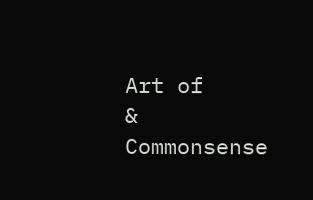Art of
& Commonsense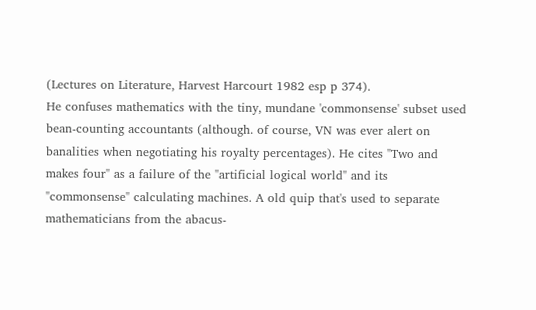(Lectures on Literature, Harvest Harcourt 1982 esp p 374).
He confuses mathematics with the tiny, mundane 'commonsense' subset used
bean-counting accountants (although. of course, VN was ever alert on
banalities when negotiating his royalty percentages). He cites "Two and
makes four" as a failure of the "artificial logical world" and its
"commonsense" calculating machines. A old quip that's used to separate
mathematicians from the abacus-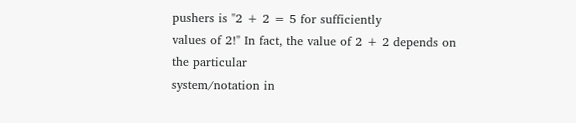pushers is "2 + 2 = 5 for sufficiently
values of 2!" In fact, the value of 2 + 2 depends on the particular
system/notation in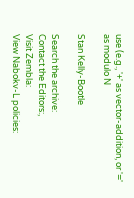use (e.g., '+' as vector-addition, or '=' as modulo N

Stan Kelly-Bootle

Search the archive:
Contact the Editors:,
Visit Zembla:
View Nabokv-L policies: